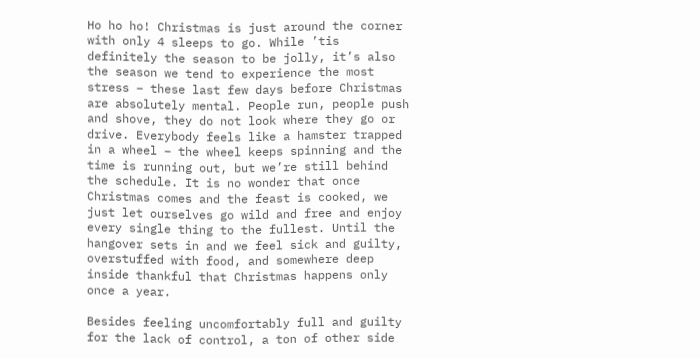Ho ho ho! Christmas is just around the corner with only 4 sleeps to go. While ’tis definitely the season to be jolly, it’s also the season we tend to experience the most stress – these last few days before Christmas are absolutely mental. People run, people push and shove, they do not look where they go or drive. Everybody feels like a hamster trapped in a wheel – the wheel keeps spinning and the time is running out, but we’re still behind the schedule. It is no wonder that once Christmas comes and the feast is cooked, we just let ourselves go wild and free and enjoy every single thing to the fullest. Until the hangover sets in and we feel sick and guilty, overstuffed with food, and somewhere deep inside thankful that Christmas happens only once a year.

Besides feeling uncomfortably full and guilty for the lack of control, a ton of other side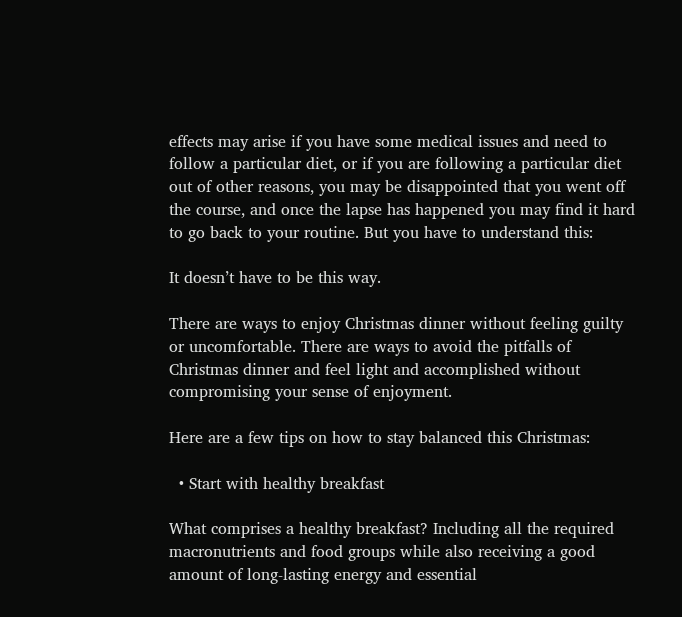effects may arise if you have some medical issues and need to follow a particular diet, or if you are following a particular diet out of other reasons, you may be disappointed that you went off the course, and once the lapse has happened you may find it hard to go back to your routine. But you have to understand this:

It doesn’t have to be this way.

There are ways to enjoy Christmas dinner without feeling guilty or uncomfortable. There are ways to avoid the pitfalls of Christmas dinner and feel light and accomplished without compromising your sense of enjoyment.

Here are a few tips on how to stay balanced this Christmas:

  • Start with healthy breakfast

What comprises a healthy breakfast? Including all the required macronutrients and food groups while also receiving a good amount of long-lasting energy and essential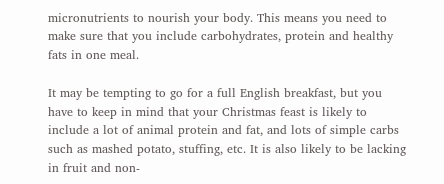micronutrients to nourish your body. This means you need to make sure that you include carbohydrates, protein and healthy fats in one meal.

It may be tempting to go for a full English breakfast, but you have to keep in mind that your Christmas feast is likely to include a lot of animal protein and fat, and lots of simple carbs such as mashed potato, stuffing, etc. It is also likely to be lacking in fruit and non-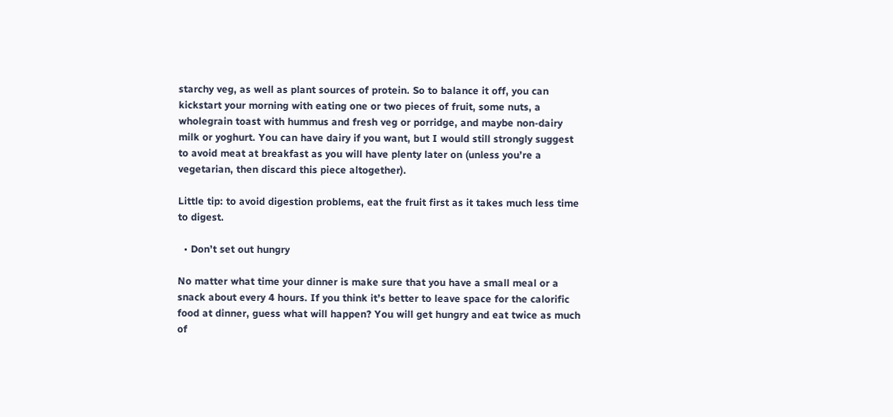starchy veg, as well as plant sources of protein. So to balance it off, you can kickstart your morning with eating one or two pieces of fruit, some nuts, a wholegrain toast with hummus and fresh veg or porridge, and maybe non-dairy milk or yoghurt. You can have dairy if you want, but I would still strongly suggest to avoid meat at breakfast as you will have plenty later on (unless you’re a vegetarian, then discard this piece altogether).

Little tip: to avoid digestion problems, eat the fruit first as it takes much less time to digest.

  • Don’t set out hungry

No matter what time your dinner is make sure that you have a small meal or a snack about every 4 hours. If you think it’s better to leave space for the calorific food at dinner, guess what will happen? You will get hungry and eat twice as much of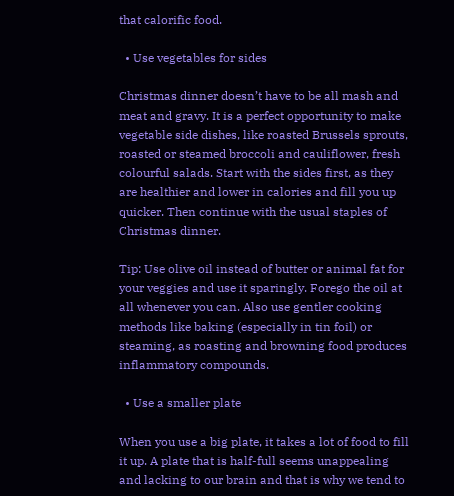that calorific food.

  • Use vegetables for sides

Christmas dinner doesn’t have to be all mash and meat and gravy. It is a perfect opportunity to make vegetable side dishes, like roasted Brussels sprouts, roasted or steamed broccoli and cauliflower, fresh colourful salads. Start with the sides first, as they are healthier and lower in calories and fill you up quicker. Then continue with the usual staples of Christmas dinner.

Tip: Use olive oil instead of butter or animal fat for your veggies and use it sparingly. Forego the oil at all whenever you can. Also use gentler cooking methods like baking (especially in tin foil) or steaming, as roasting and browning food produces inflammatory compounds.

  • Use a smaller plate

When you use a big plate, it takes a lot of food to fill it up. A plate that is half-full seems unappealing and lacking to our brain and that is why we tend to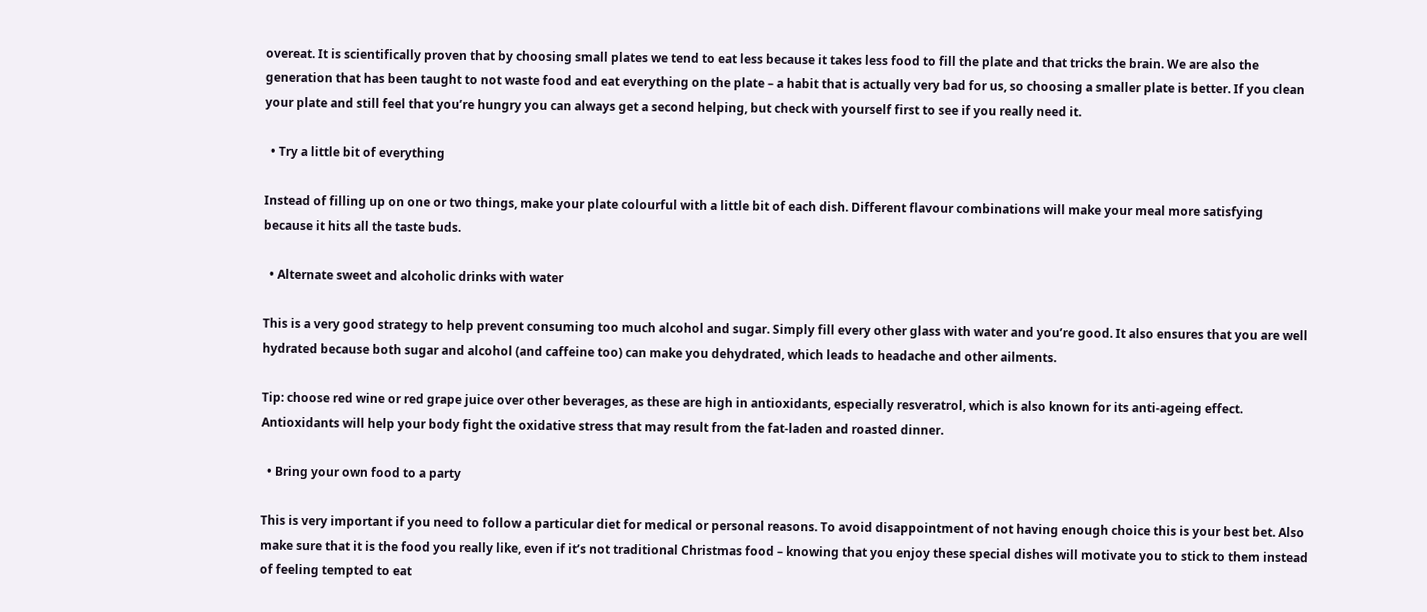overeat. It is scientifically proven that by choosing small plates we tend to eat less because it takes less food to fill the plate and that tricks the brain. We are also the generation that has been taught to not waste food and eat everything on the plate – a habit that is actually very bad for us, so choosing a smaller plate is better. If you clean your plate and still feel that you’re hungry you can always get a second helping, but check with yourself first to see if you really need it.

  • Try a little bit of everything

Instead of filling up on one or two things, make your plate colourful with a little bit of each dish. Different flavour combinations will make your meal more satisfying because it hits all the taste buds.

  • Alternate sweet and alcoholic drinks with water

This is a very good strategy to help prevent consuming too much alcohol and sugar. Simply fill every other glass with water and you’re good. It also ensures that you are well hydrated because both sugar and alcohol (and caffeine too) can make you dehydrated, which leads to headache and other ailments.

Tip: choose red wine or red grape juice over other beverages, as these are high in antioxidants, especially resveratrol, which is also known for its anti-ageing effect. Antioxidants will help your body fight the oxidative stress that may result from the fat-laden and roasted dinner.

  • Bring your own food to a party

This is very important if you need to follow a particular diet for medical or personal reasons. To avoid disappointment of not having enough choice this is your best bet. Also make sure that it is the food you really like, even if it’s not traditional Christmas food – knowing that you enjoy these special dishes will motivate you to stick to them instead of feeling tempted to eat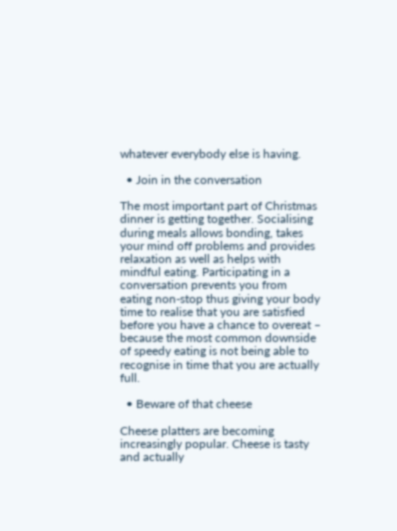whatever everybody else is having.

  • Join in the conversation

The most important part of Christmas dinner is getting together. Socialising during meals allows bonding, takes your mind off problems and provides relaxation as well as helps with mindful eating. Participating in a conversation prevents you from eating non-stop thus giving your body time to realise that you are satisfied before you have a chance to overeat – because the most common downside of speedy eating is not being able to recognise in time that you are actually full.

  • Beware of that cheese

Cheese platters are becoming increasingly popular. Cheese is tasty and actually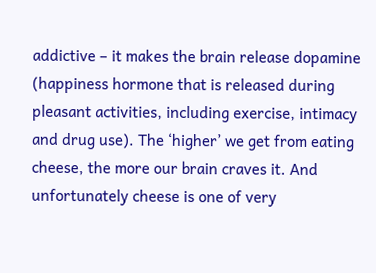addictive – it makes the brain release dopamine (happiness hormone that is released during pleasant activities, including exercise, intimacy and drug use). The ‘higher’ we get from eating cheese, the more our brain craves it. And unfortunately cheese is one of very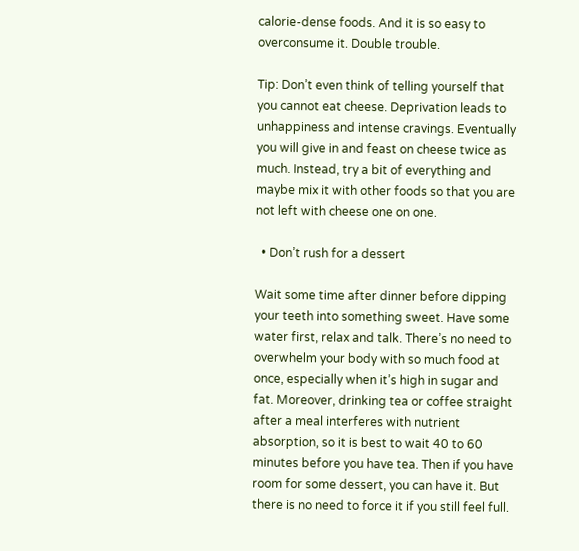calorie-dense foods. And it is so easy to overconsume it. Double trouble.

Tip: Don’t even think of telling yourself that you cannot eat cheese. Deprivation leads to unhappiness and intense cravings. Eventually you will give in and feast on cheese twice as much. Instead, try a bit of everything and maybe mix it with other foods so that you are not left with cheese one on one.

  • Don’t rush for a dessert

Wait some time after dinner before dipping your teeth into something sweet. Have some water first, relax and talk. There’s no need to overwhelm your body with so much food at once, especially when it’s high in sugar and fat. Moreover, drinking tea or coffee straight after a meal interferes with nutrient absorption, so it is best to wait 40 to 60 minutes before you have tea. Then if you have room for some dessert, you can have it. But there is no need to force it if you still feel full.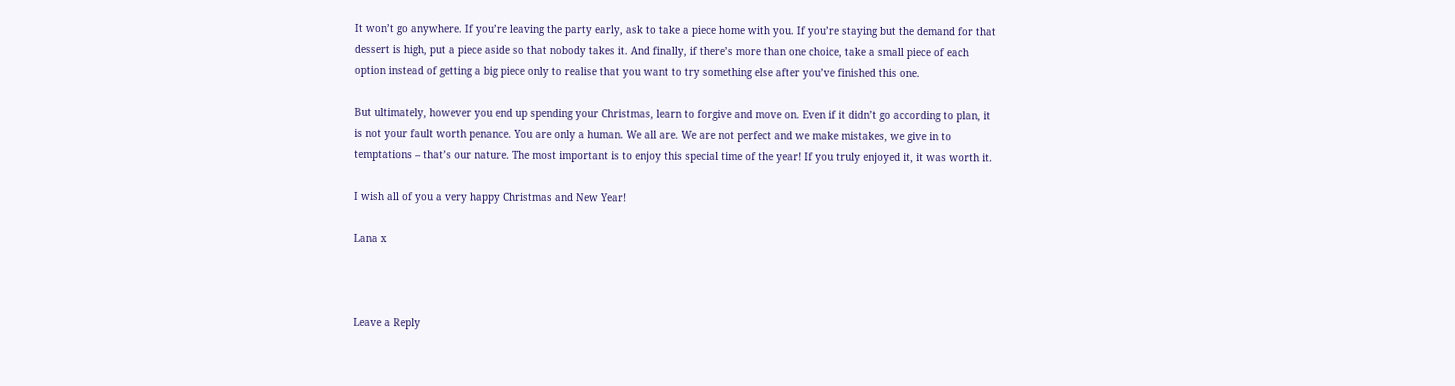It won’t go anywhere. If you’re leaving the party early, ask to take a piece home with you. If you’re staying but the demand for that dessert is high, put a piece aside so that nobody takes it. And finally, if there’s more than one choice, take a small piece of each option instead of getting a big piece only to realise that you want to try something else after you’ve finished this one.

But ultimately, however you end up spending your Christmas, learn to forgive and move on. Even if it didn’t go according to plan, it is not your fault worth penance. You are only a human. We all are. We are not perfect and we make mistakes, we give in to temptations – that’s our nature. The most important is to enjoy this special time of the year! If you truly enjoyed it, it was worth it.

I wish all of you a very happy Christmas and New Year!

Lana x



Leave a Reply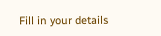Fill in your details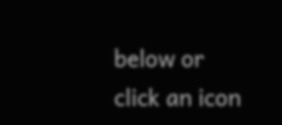below or click an icon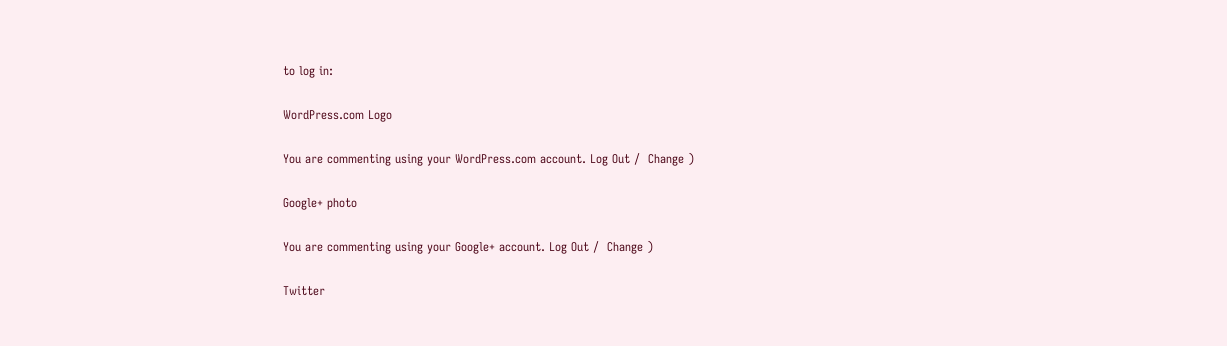to log in:

WordPress.com Logo

You are commenting using your WordPress.com account. Log Out /  Change )

Google+ photo

You are commenting using your Google+ account. Log Out /  Change )

Twitter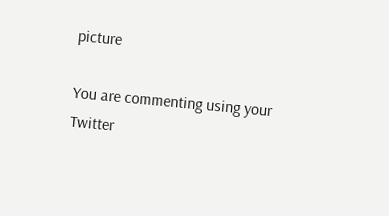picture

You are commenting using your Twitter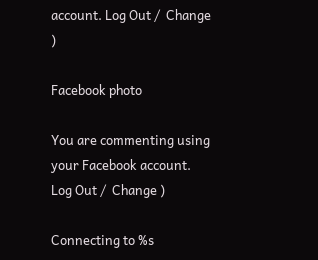account. Log Out /  Change )

Facebook photo

You are commenting using your Facebook account. Log Out /  Change )

Connecting to %s